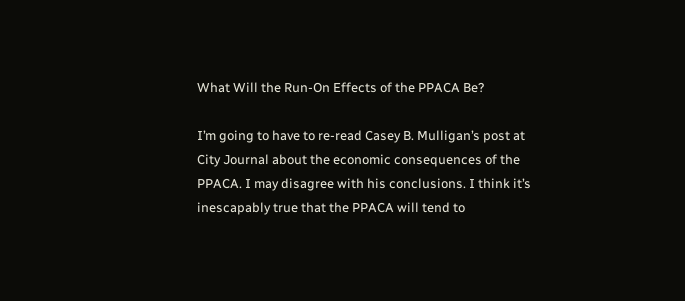What Will the Run-On Effects of the PPACA Be?

I’m going to have to re-read Casey B. Mulligan’s post at City Journal about the economic consequences of the PPACA. I may disagree with his conclusions. I think it’s inescapably true that the PPACA will tend to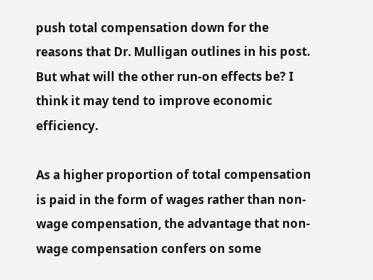push total compensation down for the reasons that Dr. Mulligan outlines in his post. But what will the other run-on effects be? I think it may tend to improve economic efficiency.

As a higher proportion of total compensation is paid in the form of wages rather than non-wage compensation, the advantage that non-wage compensation confers on some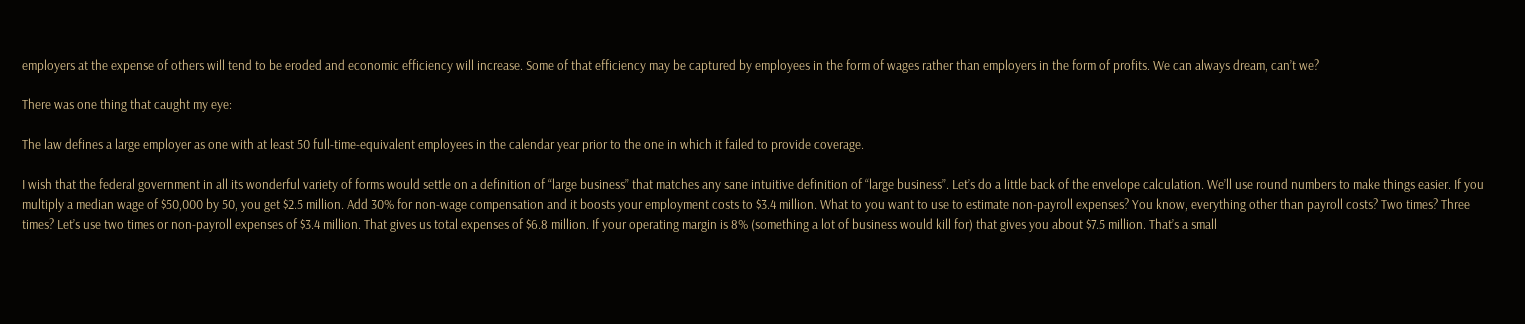employers at the expense of others will tend to be eroded and economic efficiency will increase. Some of that efficiency may be captured by employees in the form of wages rather than employers in the form of profits. We can always dream, can’t we?

There was one thing that caught my eye:

The law defines a large employer as one with at least 50 full-time-equivalent employees in the calendar year prior to the one in which it failed to provide coverage.

I wish that the federal government in all its wonderful variety of forms would settle on a definition of “large business” that matches any sane intuitive definition of “large business”. Let’s do a little back of the envelope calculation. We’ll use round numbers to make things easier. If you multiply a median wage of $50,000 by 50, you get $2.5 million. Add 30% for non-wage compensation and it boosts your employment costs to $3.4 million. What to you want to use to estimate non-payroll expenses? You know, everything other than payroll costs? Two times? Three times? Let’s use two times or non-payroll expenses of $3.4 million. That gives us total expenses of $6.8 million. If your operating margin is 8% (something a lot of business would kill for) that gives you about $7.5 million. That’s a small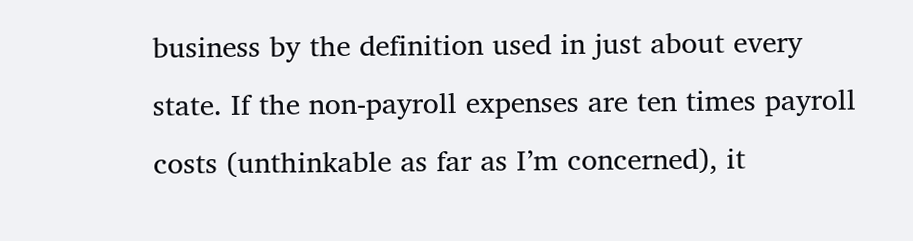business by the definition used in just about every state. If the non-payroll expenses are ten times payroll costs (unthinkable as far as I’m concerned), it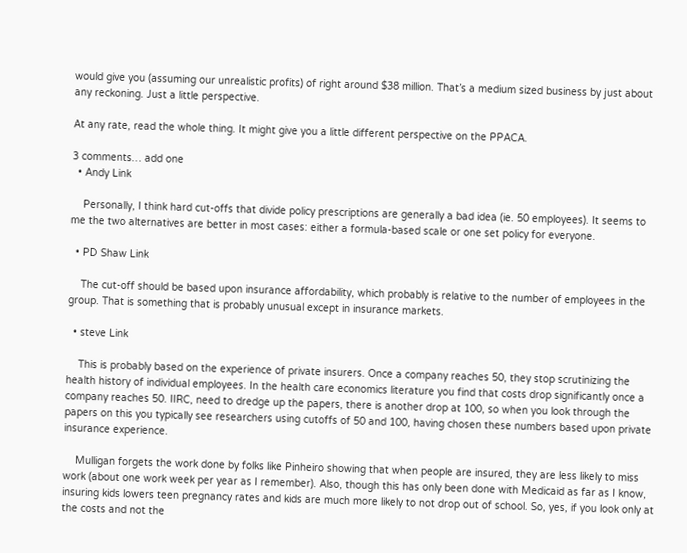would give you (assuming our unrealistic profits) of right around $38 million. That’s a medium sized business by just about any reckoning. Just a little perspective.

At any rate, read the whole thing. It might give you a little different perspective on the PPACA.

3 comments… add one
  • Andy Link

    Personally, I think hard cut-offs that divide policy prescriptions are generally a bad idea (ie. 50 employees). It seems to me the two alternatives are better in most cases: either a formula-based scale or one set policy for everyone.

  • PD Shaw Link

    The cut-off should be based upon insurance affordability, which probably is relative to the number of employees in the group. That is something that is probably unusual except in insurance markets.

  • steve Link

    This is probably based on the experience of private insurers. Once a company reaches 50, they stop scrutinizing the health history of individual employees. In the health care economics literature you find that costs drop significantly once a company reaches 50. IIRC, need to dredge up the papers, there is another drop at 100, so when you look through the papers on this you typically see researchers using cutoffs of 50 and 100, having chosen these numbers based upon private insurance experience.

    Mulligan forgets the work done by folks like Pinheiro showing that when people are insured, they are less likely to miss work (about one work week per year as I remember). Also, though this has only been done with Medicaid as far as I know, insuring kids lowers teen pregnancy rates and kids are much more likely to not drop out of school. So, yes, if you look only at the costs and not the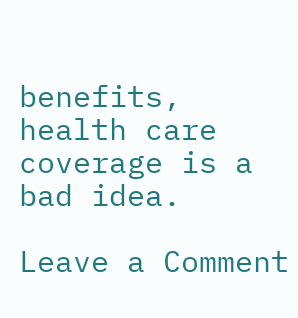benefits, health care coverage is a bad idea.

Leave a Comment